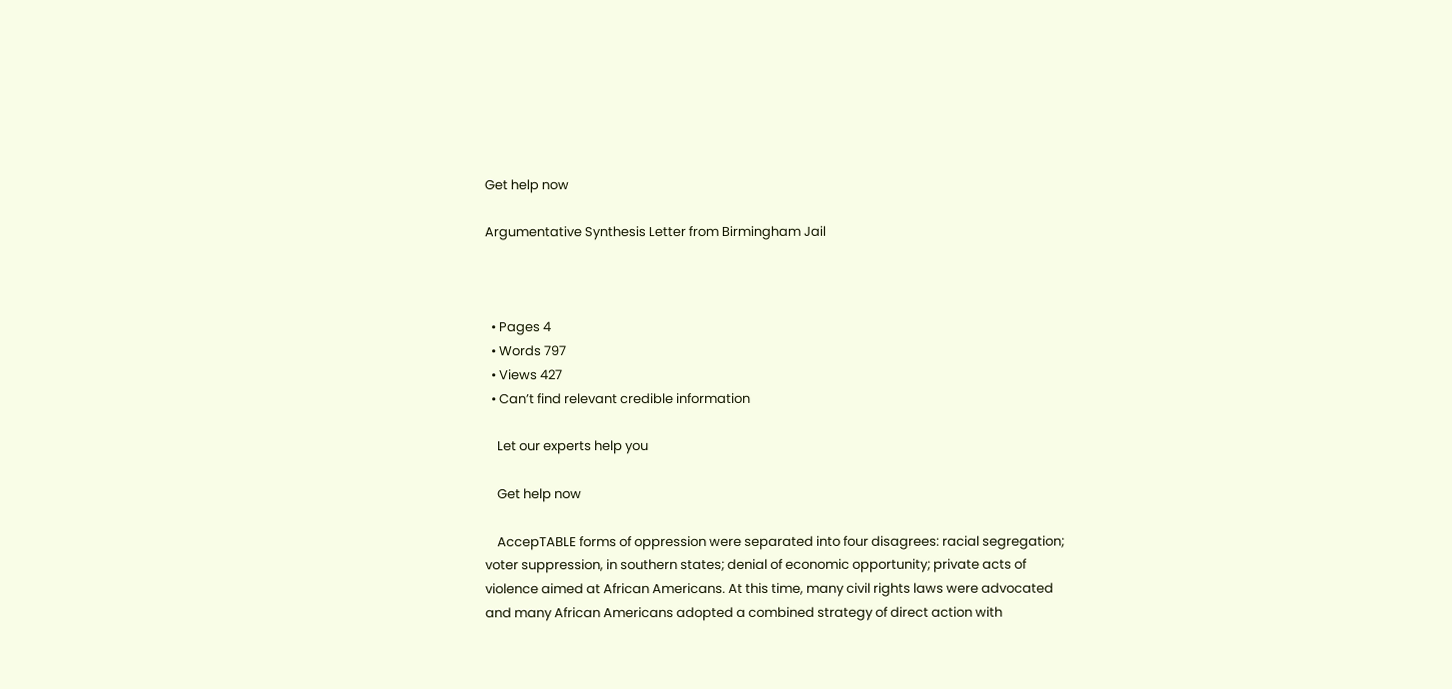Get help now

Argumentative Synthesis Letter from Birmingham Jail



  • Pages 4
  • Words 797
  • Views 427
  • Can’t find relevant credible information

    Let our experts help you

    Get help now

    AccepTABLE forms of oppression were separated into four disagrees: racial segregation; voter suppression, in southern states; denial of economic opportunity; private acts of violence aimed at African Americans. At this time, many civil rights laws were advocated and many African Americans adopted a combined strategy of direct action with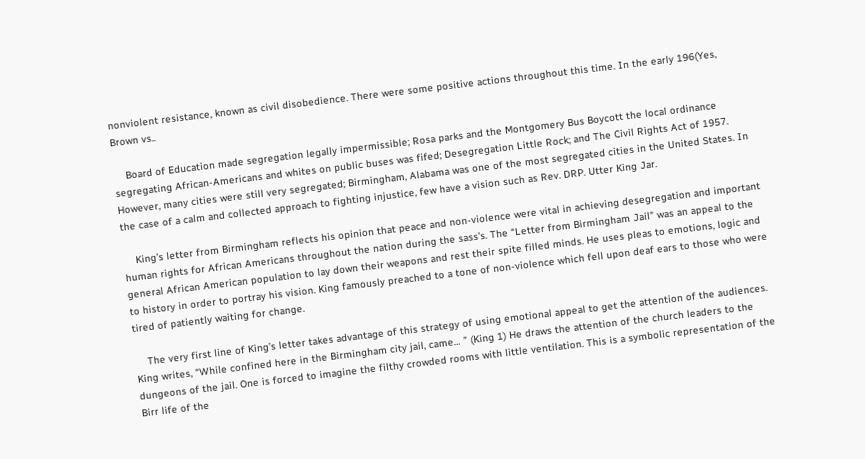nonviolent resistance, known as civil disobedience. There were some positive actions throughout this time. In the early 196(Yes, Brown vs..

    Board of Education made segregation legally impermissible; Rosa parks and the Montgomery Bus Boycott the local ordinance segregating African-Americans and whites on public buses was fifed; Desegregation Little Rock; and The Civil Rights Act of 1957. However, many cities were still very segregated; Birmingham, Alabama was one of the most segregated cities in the United States. In the case of a calm and collected approach to fighting injustice, few have a vision such as Rev. DRP. Utter King Jar.

    King’s letter from Birmingham reflects his opinion that peace and non-violence were vital in achieving desegregation and important human rights for African Americans throughout the nation during the sass’s. The “Letter from Birmingham Jail” was an appeal to the general African American population to lay down their weapons and rest their spite filled minds. He uses pleas to emotions, logic and to history in order to portray his vision. King famously preached to a tone of non-violence which fell upon deaf ears to those who were tired of patiently waiting for change.

    The very first line of King’s letter takes advantage of this strategy of using emotional appeal to get the attention of the audiences. King writes, “While confined here in the Birmingham city jail, came… ” (King 1) He draws the attention of the church leaders to the dungeons of the jail. One is forced to imagine the filthy crowded rooms with little ventilation. This is a symbolic representation of the Birr life of the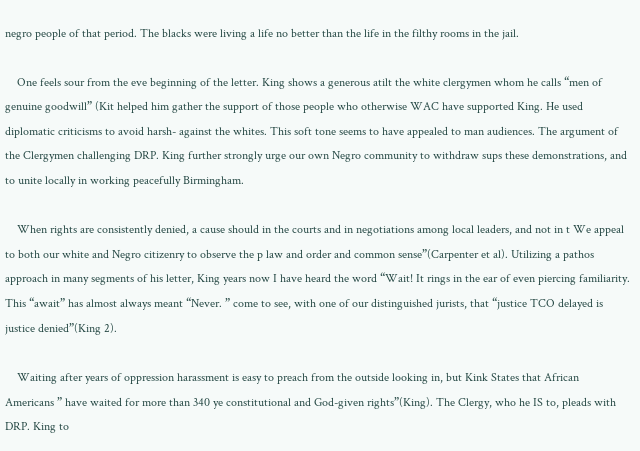negro people of that period. The blacks were living a life no better than the life in the filthy rooms in the jail.

    One feels sour from the eve beginning of the letter. King shows a generous atilt the white clergymen whom he calls “men of genuine goodwill” (Kit helped him gather the support of those people who otherwise WAC have supported King. He used diplomatic criticisms to avoid harsh- against the whites. This soft tone seems to have appealed to man audiences. The argument of the Clergymen challenging DRP. King further strongly urge our own Negro community to withdraw sups these demonstrations, and to unite locally in working peacefully Birmingham.

    When rights are consistently denied, a cause should in the courts and in negotiations among local leaders, and not in t We appeal to both our white and Negro citizenry to observe the p law and order and common sense”(Carpenter et al). Utilizing a pathos approach in many segments of his letter, King years now I have heard the word “Wait! It rings in the ear of even piercing familiarity. This “await” has almost always meant “Never. ” come to see, with one of our distinguished jurists, that “justice TCO delayed is justice denied”(King 2).

    Waiting after years of oppression harassment is easy to preach from the outside looking in, but Kink States that African Americans ” have waited for more than 340 ye constitutional and God-given rights”(King). The Clergy, who he IS to, pleads with DRP. King to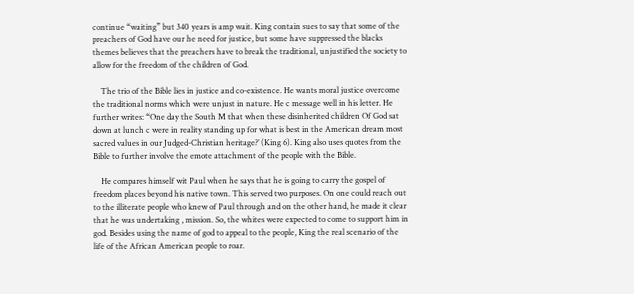continue “waiting” but 340 years is amp wait. King contain sues to say that some of the preachers of God have our he need for justice, but some have suppressed the blacks themes believes that the preachers have to break the traditional, unjustified the society to allow for the freedom of the children of God.

    The trio of the Bible lies in justice and co-existence. He wants moral justice overcome the traditional norms which were unjust in nature. He c message well in his letter. He further writes: “One day the South M that when these disinherited children Of God sat down at lunch c were in reality standing up for what is best in the American dream most sacred values in our Judged-Christian heritage?’ (King 6). King also uses quotes from the Bible to further involve the emote attachment of the people with the Bible.

    He compares himself wit Paul when he says that he is going to carry the gospel of freedom places beyond his native town. This served two purposes. On one could reach out to the illiterate people who knew of Paul through and on the other hand, he made it clear that he was undertaking , mission. So, the whites were expected to come to support him in god. Besides using the name of god to appeal to the people, King the real scenario of the life of the African American people to roar.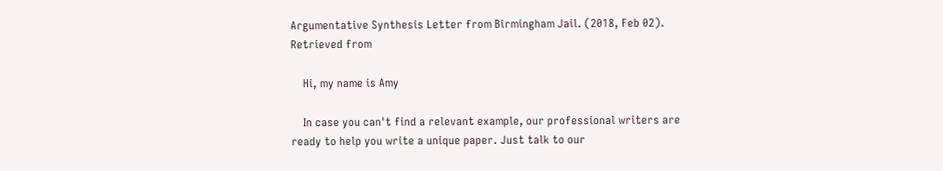Argumentative Synthesis Letter from Birmingham Jail. (2018, Feb 02). Retrieved from

    Hi, my name is Amy

    In case you can't find a relevant example, our professional writers are ready to help you write a unique paper. Just talk to our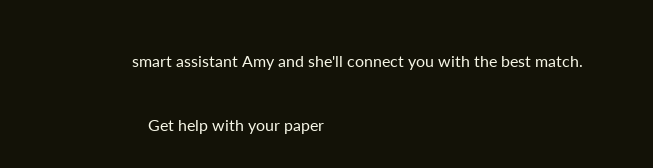smart assistant Amy and she'll connect you with the best match.

    Get help with your paper